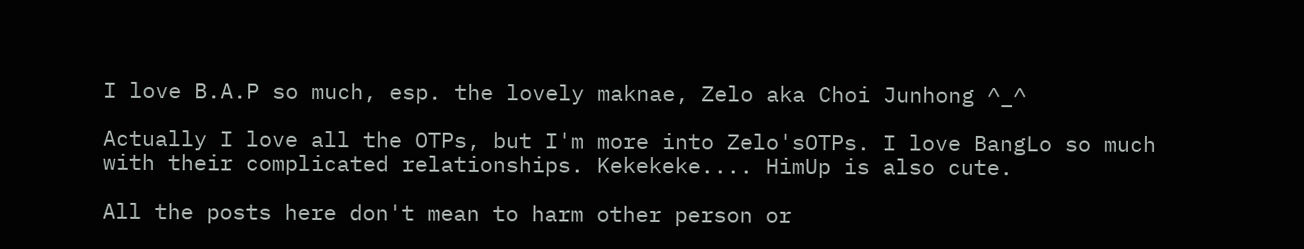I love B.A.P so much, esp. the lovely maknae, Zelo aka Choi Junhong ^_^

Actually I love all the OTPs, but I'm more into Zelo'sOTPs. I love BangLo so much with their complicated relationships. Kekekeke.... HimUp is also cute.

All the posts here don't mean to harm other person or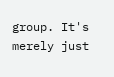group. It's merely just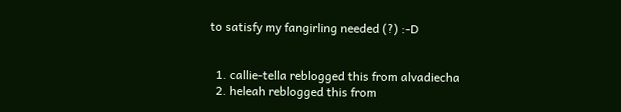to satisfy my fangirling needed (?) :-D


  1. callie-tella reblogged this from alvadiecha
  2. heleah reblogged this from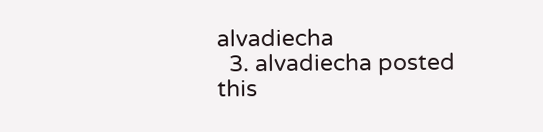alvadiecha
  3. alvadiecha posted this